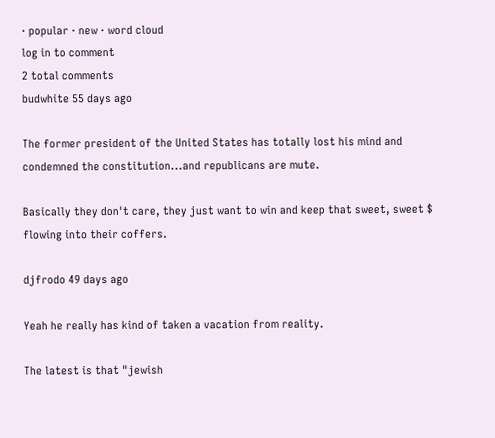· popular · new · word cloud
log in to comment
2 total comments
budwhite 55 days ago

The former president of the United States has totally lost his mind and condemned the constitution...and republicans are mute.

Basically they don't care, they just want to win and keep that sweet, sweet $ flowing into their coffers.

djfrodo 49 days ago

Yeah he really has kind of taken a vacation from reality.

The latest is that "jewish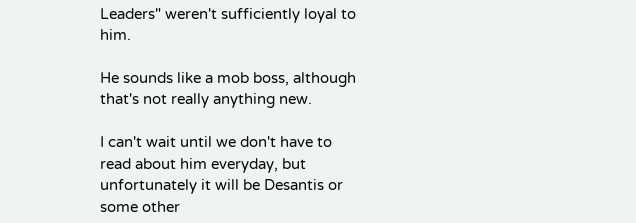Leaders" weren't sufficiently loyal to him.

He sounds like a mob boss, although that's not really anything new.

I can't wait until we don't have to read about him everyday, but unfortunately it will be Desantis or some other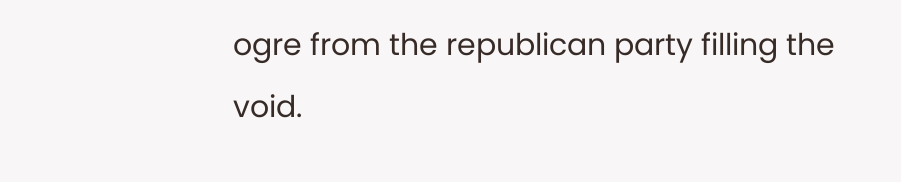ogre from the republican party filling the void.